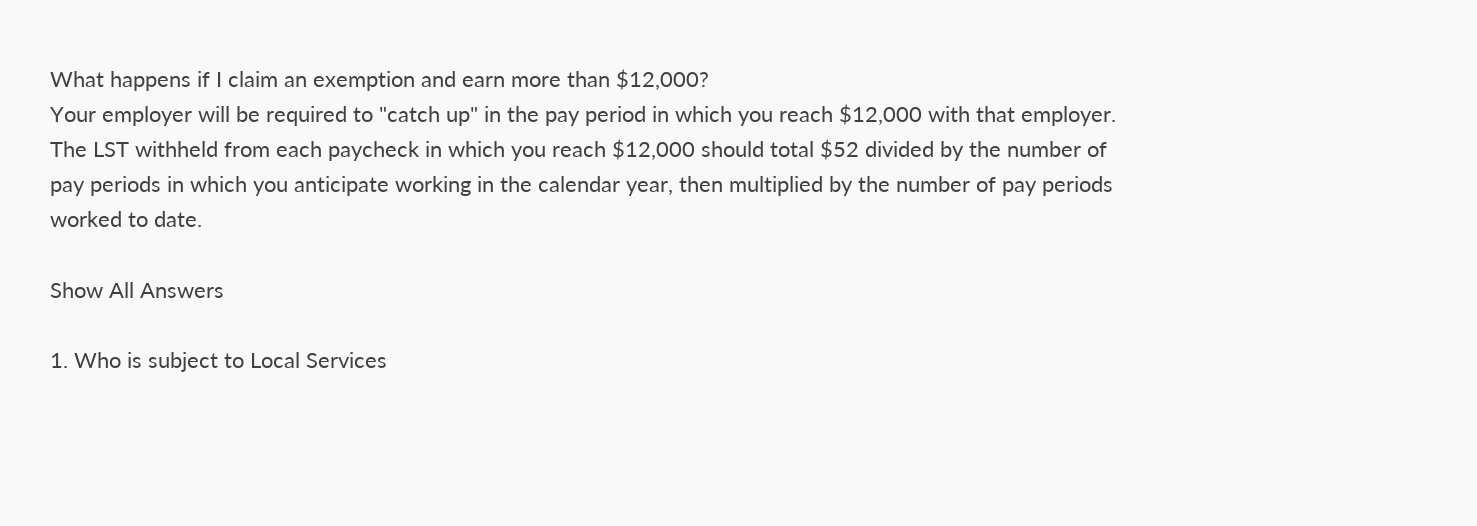What happens if I claim an exemption and earn more than $12,000?
Your employer will be required to "catch up" in the pay period in which you reach $12,000 with that employer. The LST withheld from each paycheck in which you reach $12,000 should total $52 divided by the number of pay periods in which you anticipate working in the calendar year, then multiplied by the number of pay periods worked to date.

Show All Answers

1. Who is subject to Local Services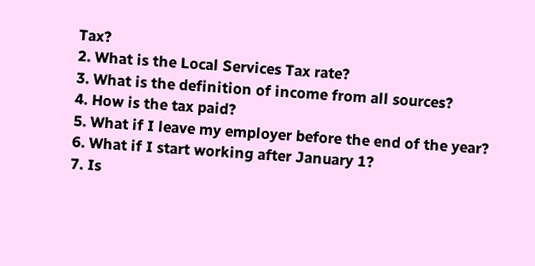Tax?
2. What is the Local Services Tax rate?
3. What is the definition of income from all sources?
4. How is the tax paid?
5. What if I leave my employer before the end of the year?
6. What if I start working after January 1?
7. Is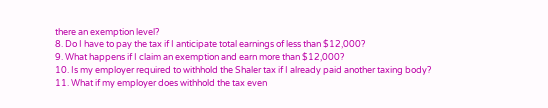there an exemption level?
8. Do I have to pay the tax if I anticipate total earnings of less than $12,000?
9. What happens if I claim an exemption and earn more than $12,000?
10. Is my employer required to withhold the Shaler tax if I already paid another taxing body?
11. What if my employer does withhold the tax even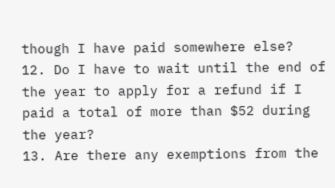though I have paid somewhere else?
12. Do I have to wait until the end of the year to apply for a refund if I paid a total of more than $52 during the year?
13. Are there any exemptions from the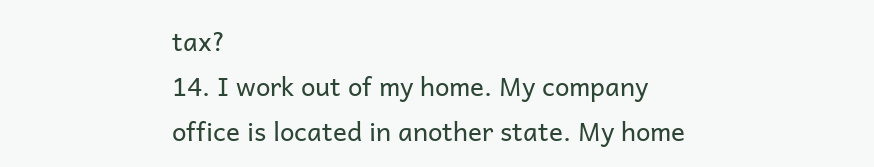tax?
14. I work out of my home. My company office is located in another state. My home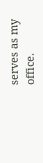serves as my office.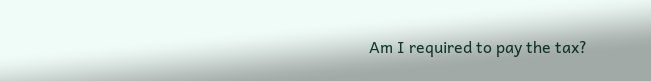Am I required to pay the tax?